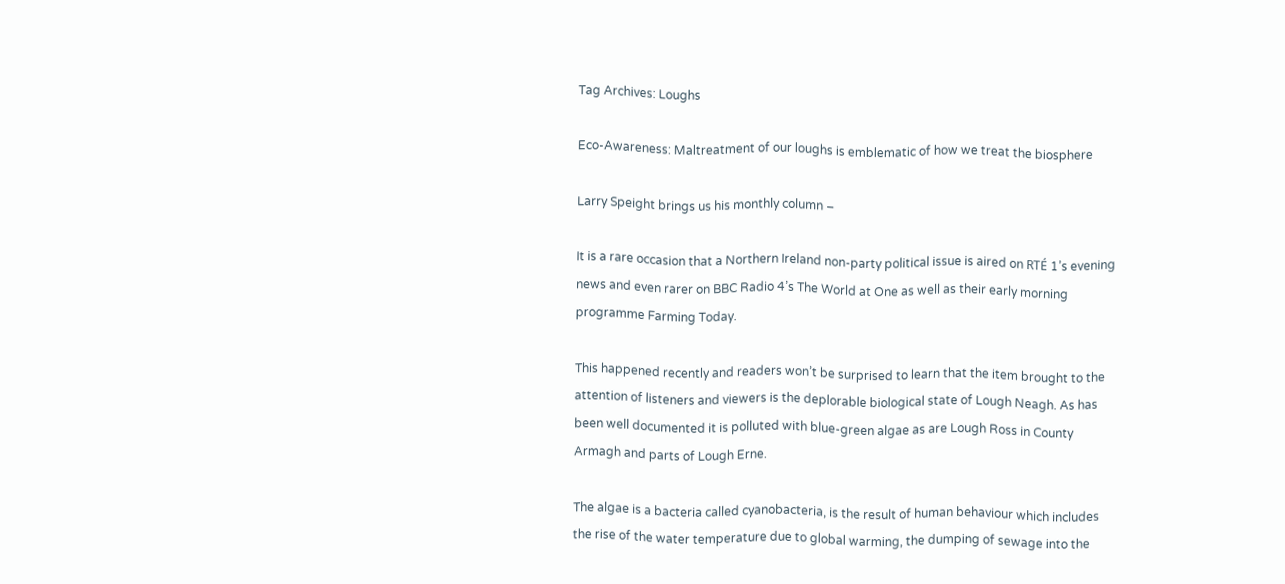Tag Archives: Loughs

Eco-Awareness: Maltreatment of our loughs is emblematic of how we treat the biosphere

Larry Speight brings us his monthly column –

It is a rare occasion that a Northern Ireland non-party political issue is aired on RTÉ 1’s evening news and even rarer on BBC Radio 4’s The World at One as well as their early morning programme Farming Today.

This happened recently and readers won’t be surprised to learn that the item brought to the attention of listeners and viewers is the deplorable biological state of Lough Neagh. As has been well documented it is polluted with blue-green algae as are Lough Ross in County Armagh and parts of Lough Erne.

The algae is a bacteria called cyanobacteria, is the result of human behaviour which includes the rise of the water temperature due to global warming, the dumping of sewage into the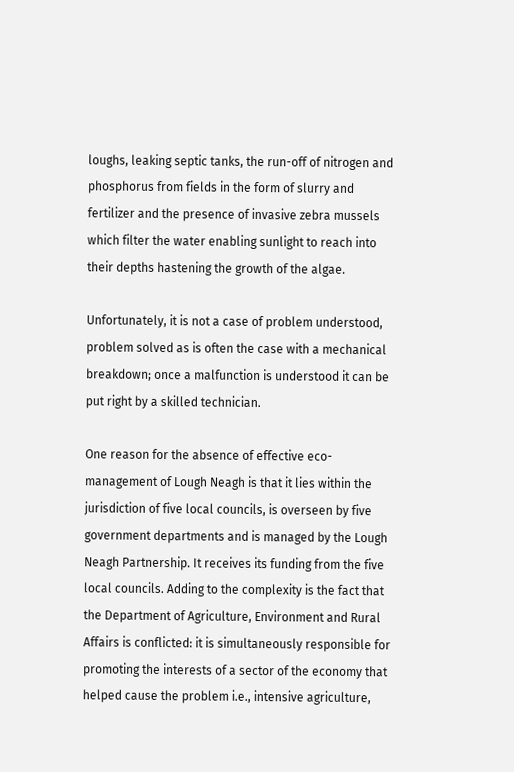loughs, leaking septic tanks, the run-off of nitrogen and phosphorus from fields in the form of slurry and fertilizer and the presence of invasive zebra mussels which filter the water enabling sunlight to reach into their depths hastening the growth of the algae.

Unfortunately, it is not a case of problem understood, problem solved as is often the case with a mechanical breakdown; once a malfunction is understood it can be put right by a skilled technician.

One reason for the absence of effective eco-management of Lough Neagh is that it lies within the jurisdiction of five local councils, is overseen by five government departments and is managed by the Lough Neagh Partnership. It receives its funding from the five local councils. Adding to the complexity is the fact that the Department of Agriculture, Environment and Rural Affairs is conflicted: it is simultaneously responsible for promoting the interests of a sector of the economy that helped cause the problem i.e., intensive agriculture,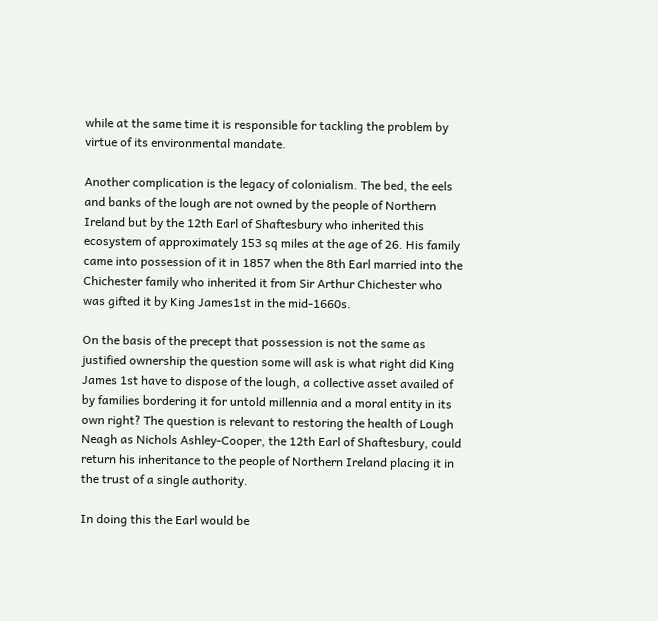while at the same time it is responsible for tackling the problem by virtue of its environmental mandate.

Another complication is the legacy of colonialism. The bed, the eels and banks of the lough are not owned by the people of Northern Ireland but by the 12th Earl of Shaftesbury who inherited this ecosystem of approximately 153 sq miles at the age of 26. His family came into possession of it in 1857 when the 8th Earl married into the Chichester family who inherited it from Sir Arthur Chichester who was gifted it by King James1st in the mid-1660s.

On the basis of the precept that possession is not the same as justified ownership the question some will ask is what right did King James 1st have to dispose of the lough, a collective asset availed of by families bordering it for untold millennia and a moral entity in its own right? The question is relevant to restoring the health of Lough Neagh as Nichols Ashley-Cooper, the 12th Earl of Shaftesbury, could return his inheritance to the people of Northern Ireland placing it in the trust of a single authority.

In doing this the Earl would be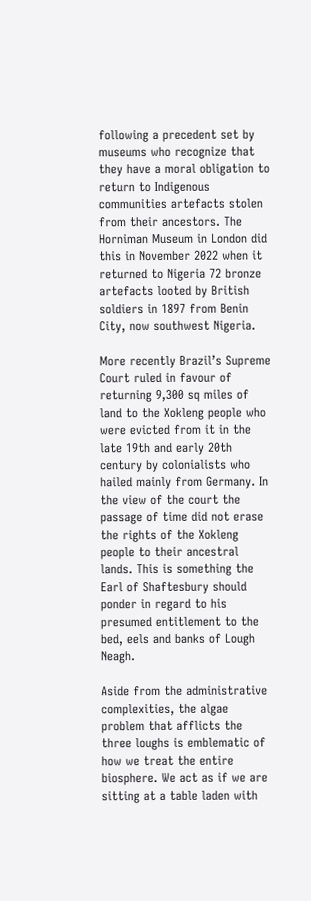following a precedent set by museums who recognize that they have a moral obligation to return to Indigenous communities artefacts stolen from their ancestors. The Horniman Museum in London did this in November 2022 when it returned to Nigeria 72 bronze artefacts looted by British soldiers in 1897 from Benin City, now southwest Nigeria.

More recently Brazil’s Supreme Court ruled in favour of returning 9,300 sq miles of land to the Xokleng people who were evicted from it in the late 19th and early 20th century by colonialists who hailed mainly from Germany. In the view of the court the passage of time did not erase the rights of the Xokleng people to their ancestral lands. This is something the Earl of Shaftesbury should ponder in regard to his presumed entitlement to the bed, eels and banks of Lough Neagh.

Aside from the administrative complexities, the algae problem that afflicts the three loughs is emblematic of how we treat the entire biosphere. We act as if we are sitting at a table laden with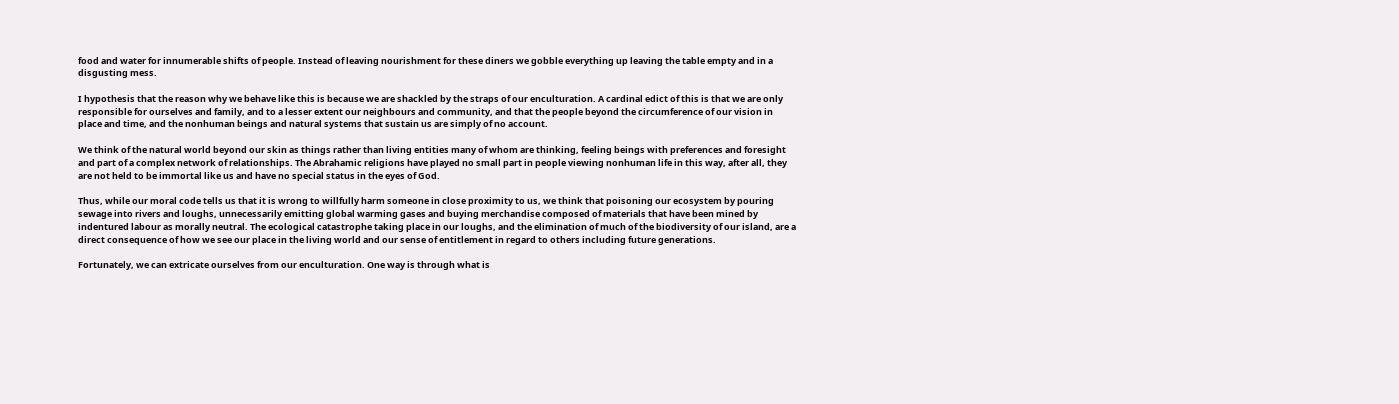food and water for innumerable shifts of people. Instead of leaving nourishment for these diners we gobble everything up leaving the table empty and in a disgusting mess.

I hypothesis that the reason why we behave like this is because we are shackled by the straps of our enculturation. A cardinal edict of this is that we are only responsible for ourselves and family, and to a lesser extent our neighbours and community, and that the people beyond the circumference of our vision in place and time, and the nonhuman beings and natural systems that sustain us are simply of no account.

We think of the natural world beyond our skin as things rather than living entities many of whom are thinking, feeling beings with preferences and foresight and part of a complex network of relationships. The Abrahamic religions have played no small part in people viewing nonhuman life in this way, after all, they are not held to be immortal like us and have no special status in the eyes of God.

Thus, while our moral code tells us that it is wrong to willfully harm someone in close proximity to us, we think that poisoning our ecosystem by pouring sewage into rivers and loughs, unnecessarily emitting global warming gases and buying merchandise composed of materials that have been mined by indentured labour as morally neutral. The ecological catastrophe taking place in our loughs, and the elimination of much of the biodiversity of our island, are a direct consequence of how we see our place in the living world and our sense of entitlement in regard to others including future generations.

Fortunately, we can extricate ourselves from our enculturation. One way is through what is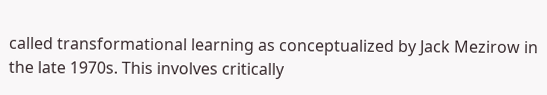called transformational learning as conceptualized by Jack Mezirow in the late 1970s. This involves critically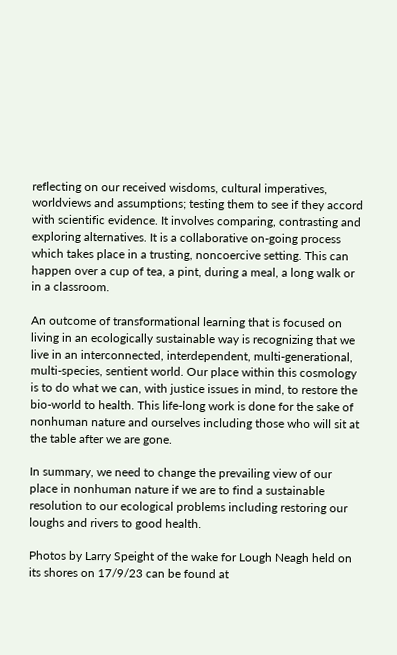reflecting on our received wisdoms, cultural imperatives, worldviews and assumptions; testing them to see if they accord with scientific evidence. It involves comparing, contrasting and exploring alternatives. It is a collaborative on-going process which takes place in a trusting, noncoercive setting. This can happen over a cup of tea, a pint, during a meal, a long walk or in a classroom.

An outcome of transformational learning that is focused on living in an ecologically sustainable way is recognizing that we live in an interconnected, interdependent, multi-generational, multi-species, sentient world. Our place within this cosmology is to do what we can, with justice issues in mind, to restore the bio-world to health. This life-long work is done for the sake of nonhuman nature and ourselves including those who will sit at the table after we are gone.

In summary, we need to change the prevailing view of our place in nonhuman nature if we are to find a sustainable resolution to our ecological problems including restoring our loughs and rivers to good health.

Photos by Larry Speight of the wake for Lough Neagh held on its shores on 17/9/23 can be found at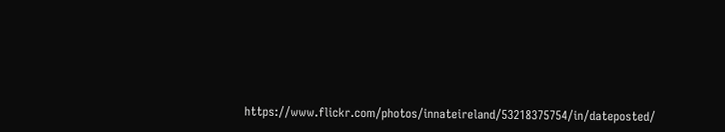https://www.flickr.com/photos/innateireland/53218375754/in/dateposted/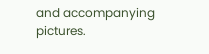and accompanying pictures.